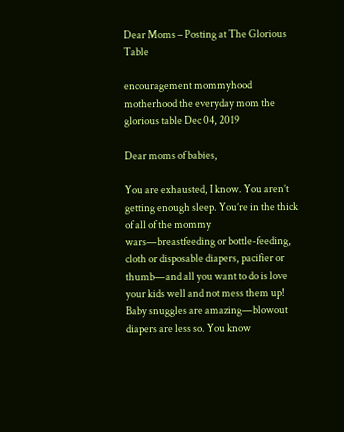Dear Moms – Posting at The Glorious Table

encouragement mommyhood motherhood the everyday mom the glorious table Dec 04, 2019

Dear moms of babies,

You are exhausted, I know. You aren’t getting enough sleep. You’re in the thick of all of the mommy wars—breastfeeding or bottle-feeding, cloth or disposable diapers, pacifier or thumb—and all you want to do is love your kids well and not mess them up! Baby snuggles are amazing—blowout diapers are less so. You know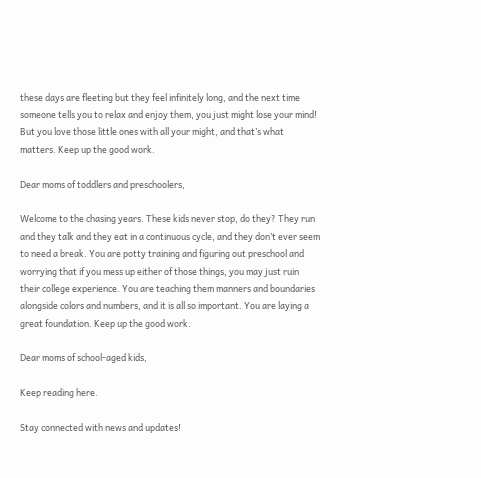these days are fleeting but they feel infinitely long, and the next time someone tells you to relax and enjoy them, you just might lose your mind! But you love those little ones with all your might, and that’s what matters. Keep up the good work.

Dear moms of toddlers and preschoolers,

Welcome to the chasing years. These kids never stop, do they? They run and they talk and they eat in a continuous cycle, and they don’t ever seem to need a break. You are potty training and figuring out preschool and worrying that if you mess up either of those things, you may just ruin their college experience. You are teaching them manners and boundaries alongside colors and numbers, and it is all so important. You are laying a great foundation. Keep up the good work.

Dear moms of school-aged kids,

Keep reading here.

Stay connected with news and updates!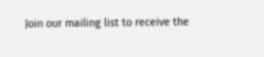Join our mailing list to receive the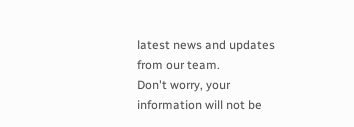latest news and updates from our team.
Don't worry, your information will not be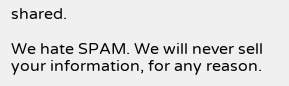shared.

We hate SPAM. We will never sell your information, for any reason.